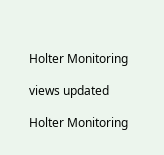Holter Monitoring

views updated

Holter Monitoring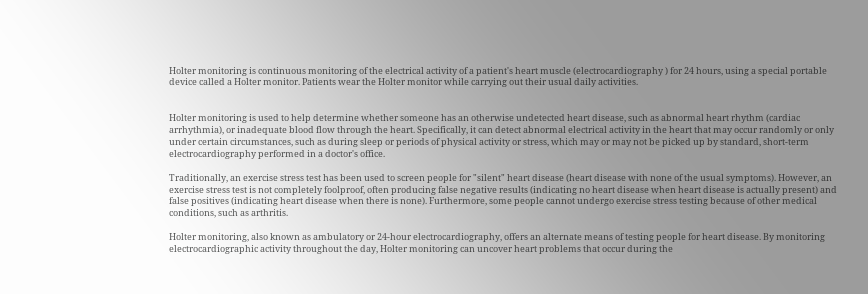Holter monitoring is continuous monitoring of the electrical activity of a patient's heart muscle (electrocardiography ) for 24 hours, using a special portable device called a Holter monitor. Patients wear the Holter monitor while carrying out their usual daily activities.


Holter monitoring is used to help determine whether someone has an otherwise undetected heart disease, such as abnormal heart rhythm (cardiac arrhythmia), or inadequate blood flow through the heart. Specifically, it can detect abnormal electrical activity in the heart that may occur randomly or only under certain circumstances, such as during sleep or periods of physical activity or stress, which may or may not be picked up by standard, short-term electrocardiography performed in a doctor's office.

Traditionally, an exercise stress test has been used to screen people for "silent" heart disease (heart disease with none of the usual symptoms). However, an exercise stress test is not completely foolproof, often producing false negative results (indicating no heart disease when heart disease is actually present) and false positives (indicating heart disease when there is none). Furthermore, some people cannot undergo exercise stress testing because of other medical conditions, such as arthritis.

Holter monitoring, also known as ambulatory or 24-hour electrocardiography, offers an alternate means of testing people for heart disease. By monitoring electrocardiographic activity throughout the day, Holter monitoring can uncover heart problems that occur during the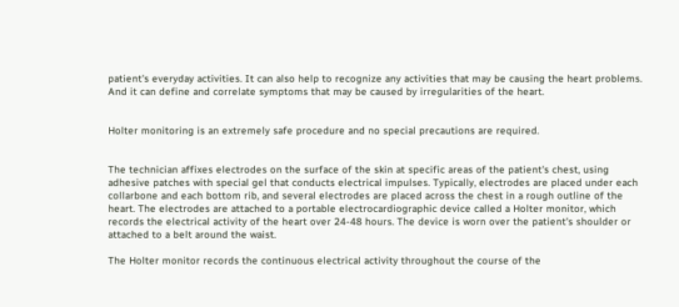patient's everyday activities. It can also help to recognize any activities that may be causing the heart problems. And it can define and correlate symptoms that may be caused by irregularities of the heart.


Holter monitoring is an extremely safe procedure and no special precautions are required.


The technician affixes electrodes on the surface of the skin at specific areas of the patient's chest, using adhesive patches with special gel that conducts electrical impulses. Typically, electrodes are placed under each collarbone and each bottom rib, and several electrodes are placed across the chest in a rough outline of the heart. The electrodes are attached to a portable electrocardiographic device called a Holter monitor, which records the electrical activity of the heart over 24-48 hours. The device is worn over the patient's shoulder or attached to a belt around the waist.

The Holter monitor records the continuous electrical activity throughout the course of the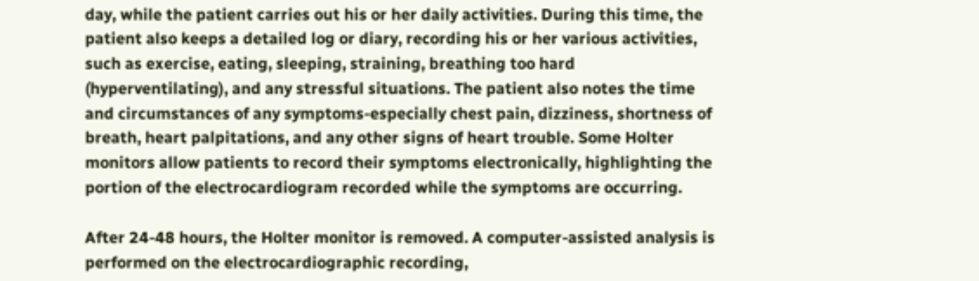day, while the patient carries out his or her daily activities. During this time, the patient also keeps a detailed log or diary, recording his or her various activities, such as exercise, eating, sleeping, straining, breathing too hard (hyperventilating), and any stressful situations. The patient also notes the time and circumstances of any symptoms-especially chest pain, dizziness, shortness of breath, heart palpitations, and any other signs of heart trouble. Some Holter monitors allow patients to record their symptoms electronically, highlighting the portion of the electrocardiogram recorded while the symptoms are occurring.

After 24-48 hours, the Holter monitor is removed. A computer-assisted analysis is performed on the electrocardiographic recording,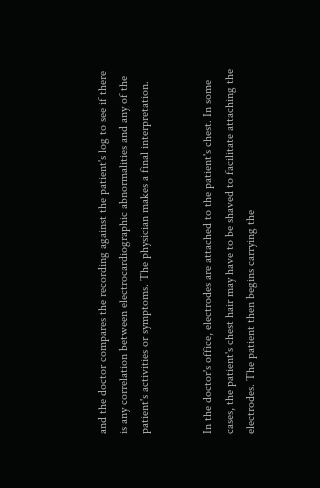and the doctor compares the recording against the patient's log to see if there is any correlation between electrocardiographic abnormalities and any of the patient's activities or symptoms. The physician makes a final interpretation.


In the doctor's office, electrodes are attached to the patient's chest. In some cases, the patient's chest hair may have to be shaved to facilitate attaching the electrodes. The patient then begins carrying the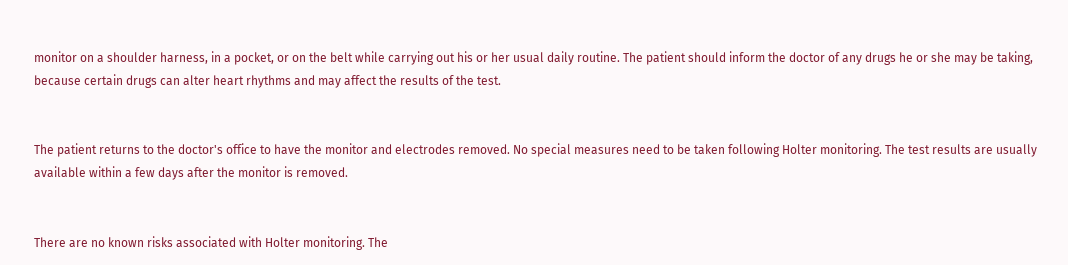monitor on a shoulder harness, in a pocket, or on the belt while carrying out his or her usual daily routine. The patient should inform the doctor of any drugs he or she may be taking, because certain drugs can alter heart rhythms and may affect the results of the test.


The patient returns to the doctor's office to have the monitor and electrodes removed. No special measures need to be taken following Holter monitoring. The test results are usually available within a few days after the monitor is removed.


There are no known risks associated with Holter monitoring. The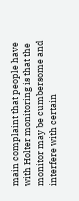main complaint that people have with Holter monitoring is that the monitor may be cumbersome and interfere with certain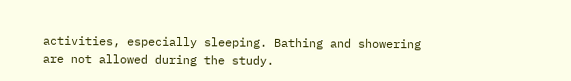activities, especially sleeping. Bathing and showering are not allowed during the study.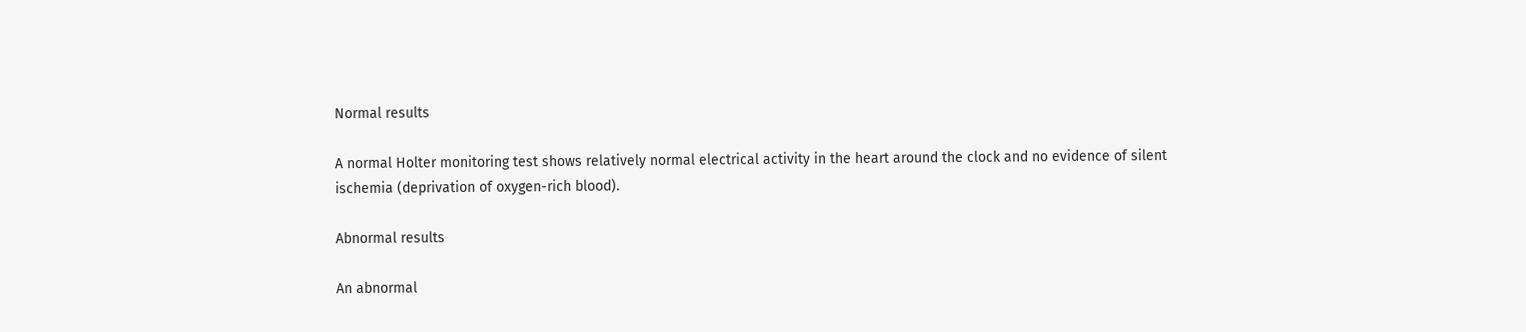Normal results

A normal Holter monitoring test shows relatively normal electrical activity in the heart around the clock and no evidence of silent ischemia (deprivation of oxygen-rich blood).

Abnormal results

An abnormal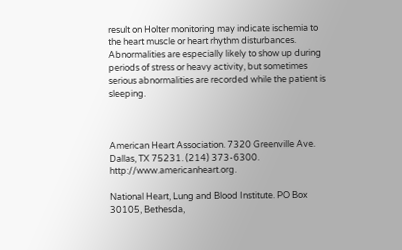result on Holter monitoring may indicate ischemia to the heart muscle or heart rhythm disturbances. Abnormalities are especially likely to show up during periods of stress or heavy activity, but sometimes serious abnormalities are recorded while the patient is sleeping.



American Heart Association. 7320 Greenville Ave. Dallas, TX 75231. (214) 373-6300. http://www.americanheart.org.

National Heart, Lung and Blood Institute. PO Box 30105, Bethesda,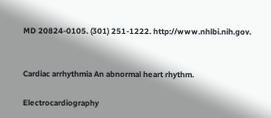MD 20824-0105. (301) 251-1222. http://www.nhlbi.nih.gov.


Cardiac arrhythmia An abnormal heart rhythm.

Electrocardiography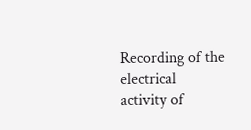Recording of the electrical activity of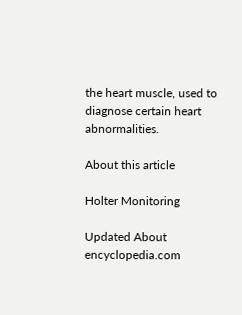the heart muscle, used to diagnose certain heart abnormalities.

About this article

Holter Monitoring

Updated About encyclopedia.com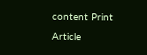content Print Article